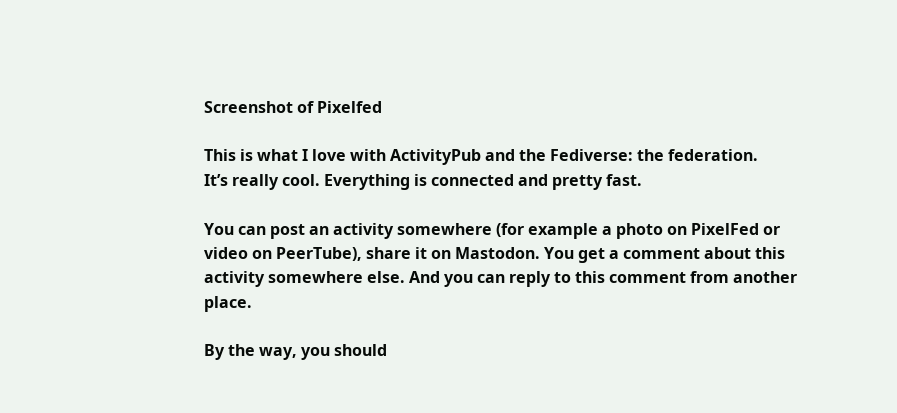Screenshot of Pixelfed

This is what I love with ActivityPub and the Fediverse: the federation.
It’s really cool. Everything is connected and pretty fast.

You can post an activity somewhere (for example a photo on PixelFed or video on PeerTube), share it on Mastodon. You get a comment about this activity somewhere else. And you can reply to this comment from another place.

By the way, you should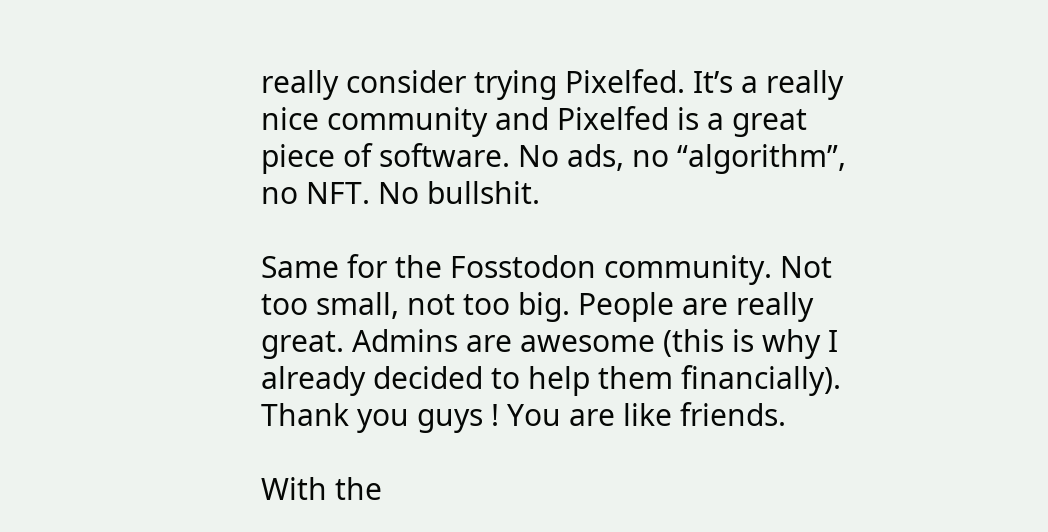really consider trying Pixelfed. It’s a really nice community and Pixelfed is a great piece of software. No ads, no “algorithm”, no NFT. No bullshit.

Same for the Fosstodon community. Not too small, not too big. People are really great. Admins are awesome (this is why I already decided to help them financially). Thank you guys ! You are like friends.

With the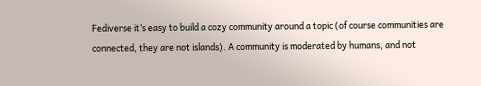Fediverse it’s easy to build a cozy community around a topic (of course communities are connected, they are not islands). A community is moderated by humans, and not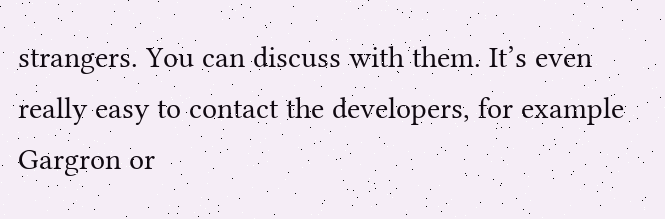strangers. You can discuss with them. It’s even really easy to contact the developers, for example Gargron or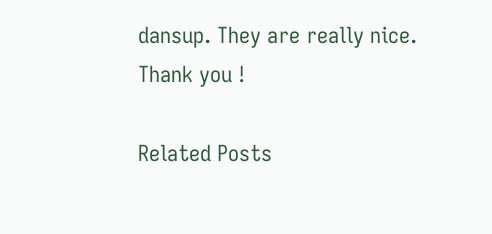dansup. They are really nice. Thank you !

Related Posts